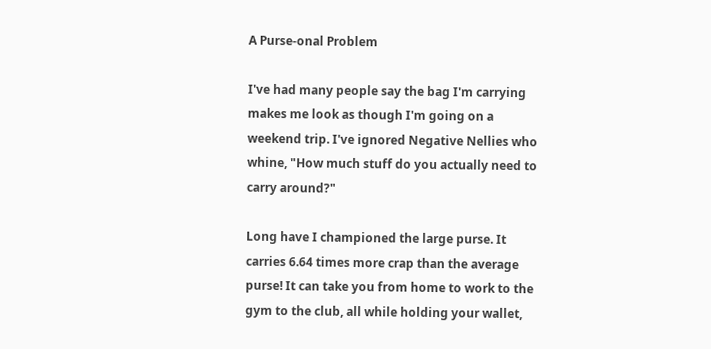A Purse-onal Problem

I've had many people say the bag I'm carrying makes me look as though I'm going on a weekend trip. I've ignored Negative Nellies who whine, "How much stuff do you actually need to carry around?"

Long have I championed the large purse. It carries 6.64 times more crap than the average purse! It can take you from home to work to the gym to the club, all while holding your wallet,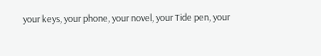your keys, your phone, your novel, your Tide pen, your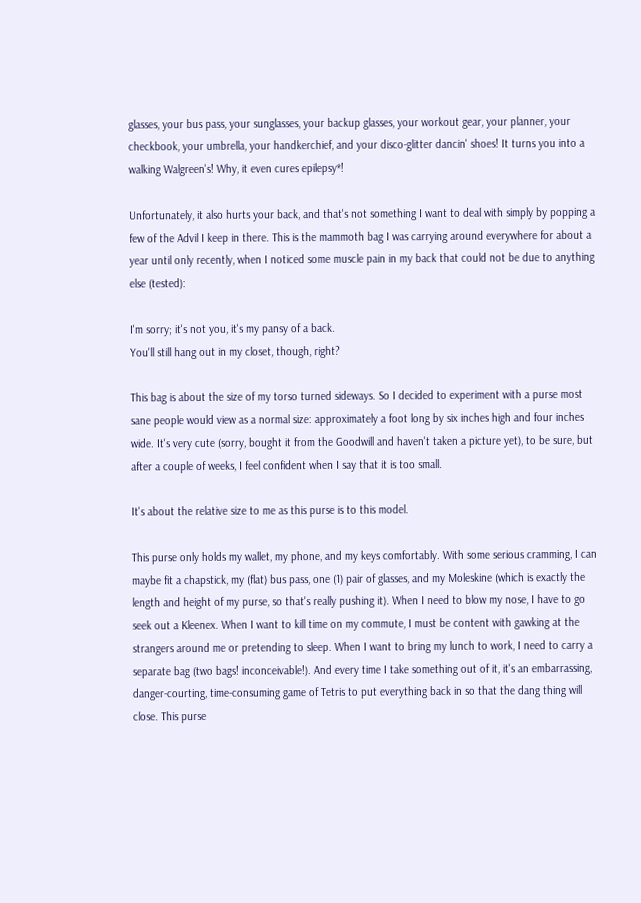glasses, your bus pass, your sunglasses, your backup glasses, your workout gear, your planner, your checkbook, your umbrella, your handkerchief, and your disco-glitter dancin' shoes! It turns you into a walking Walgreen's! Why, it even cures epilepsy*!

Unfortunately, it also hurts your back, and that's not something I want to deal with simply by popping a few of the Advil I keep in there. This is the mammoth bag I was carrying around everywhere for about a year until only recently, when I noticed some muscle pain in my back that could not be due to anything else (tested):

I'm sorry; it's not you, it's my pansy of a back.
You'll still hang out in my closet, though, right?

This bag is about the size of my torso turned sideways. So I decided to experiment with a purse most sane people would view as a normal size: approximately a foot long by six inches high and four inches wide. It's very cute (sorry, bought it from the Goodwill and haven't taken a picture yet), to be sure, but after a couple of weeks, I feel confident when I say that it is too small.

It's about the relative size to me as this purse is to this model.

This purse only holds my wallet, my phone, and my keys comfortably. With some serious cramming, I can maybe fit a chapstick, my (flat) bus pass, one (1) pair of glasses, and my Moleskine (which is exactly the length and height of my purse, so that's really pushing it). When I need to blow my nose, I have to go seek out a Kleenex. When I want to kill time on my commute, I must be content with gawking at the strangers around me or pretending to sleep. When I want to bring my lunch to work, I need to carry a separate bag (two bags! inconceivable!). And every time I take something out of it, it's an embarrassing, danger-courting, time-consuming game of Tetris to put everything back in so that the dang thing will close. This purse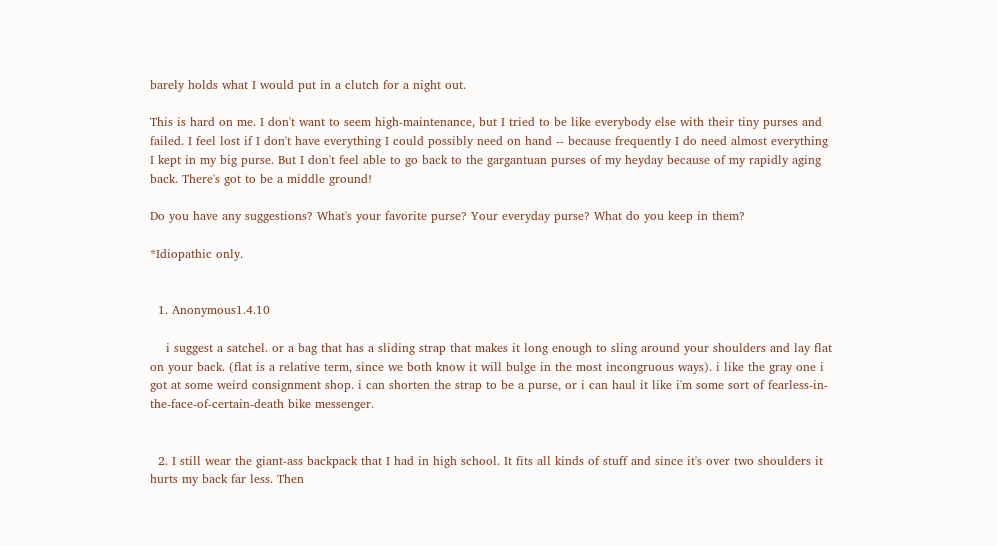barely holds what I would put in a clutch for a night out.

This is hard on me. I don't want to seem high-maintenance, but I tried to be like everybody else with their tiny purses and failed. I feel lost if I don't have everything I could possibly need on hand -- because frequently I do need almost everything I kept in my big purse. But I don't feel able to go back to the gargantuan purses of my heyday because of my rapidly aging back. There's got to be a middle ground!

Do you have any suggestions? What's your favorite purse? Your everyday purse? What do you keep in them?

*Idiopathic only.


  1. Anonymous1.4.10

    i suggest a satchel. or a bag that has a sliding strap that makes it long enough to sling around your shoulders and lay flat on your back. (flat is a relative term, since we both know it will bulge in the most incongruous ways). i like the gray one i got at some weird consignment shop. i can shorten the strap to be a purse, or i can haul it like i'm some sort of fearless-in-the-face-of-certain-death bike messenger.


  2. I still wear the giant-ass backpack that I had in high school. It fits all kinds of stuff and since it's over two shoulders it hurts my back far less. Then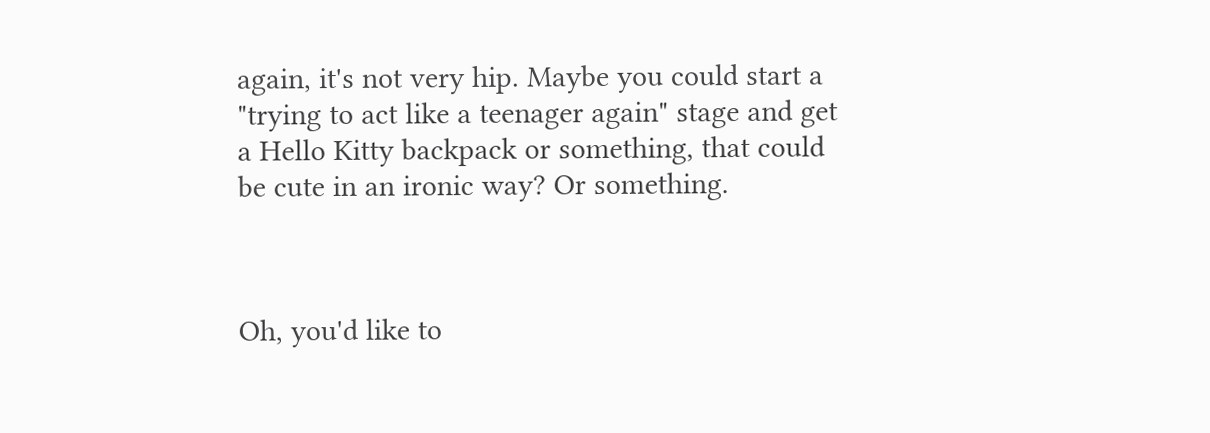again, it's not very hip. Maybe you could start a "trying to act like a teenager again" stage and get a Hello Kitty backpack or something, that could be cute in an ironic way? Or something.



Oh, you'd like to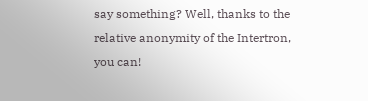say something? Well, thanks to the relative anonymity of the Intertron, you can!